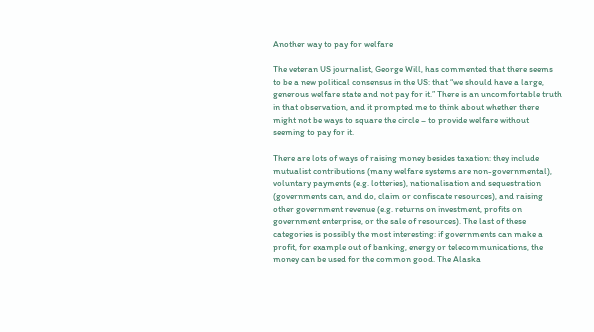Another way to pay for welfare

The veteran US journalist, George Will, has commented that there seems to be a new political consensus in the US: that “we should have a large, generous welfare state and not pay for it.” There is an uncomfortable truth in that observation, and it prompted me to think about whether there might not be ways to square the circle – to provide welfare without seeming to pay for it.

There are lots of ways of raising money besides taxation: they include mutualist contributions (many welfare systems are non-governmental), voluntary payments (e.g. lotteries), nationalisation and sequestration (governments can, and do, claim or confiscate resources), and raising other government revenue (e.g. returns on investment, profits on government enterprise, or the sale of resources). The last of these categories is possibly the most interesting: if governments can make a profit, for example out of banking, energy or telecommunications, the money can be used for the common good. The Alaska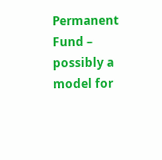Permanent Fund – possibly a model for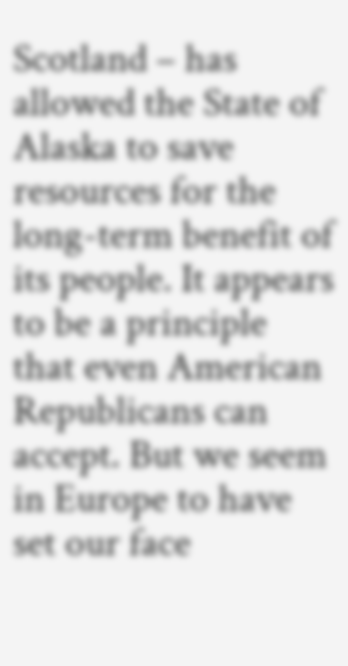Scotland – has allowed the State of Alaska to save resources for the long-term benefit of its people. It appears to be a principle that even American Republicans can accept. But we seem in Europe to have set our face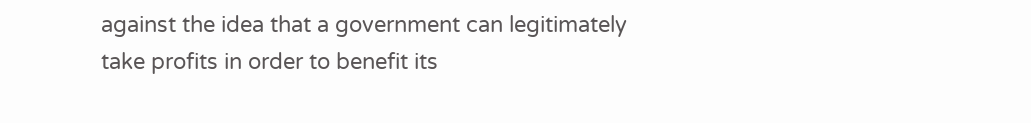against the idea that a government can legitimately take profits in order to benefit its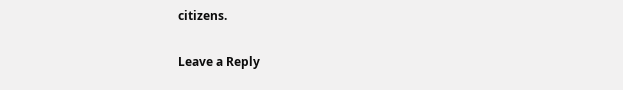citizens.

Leave a Reply